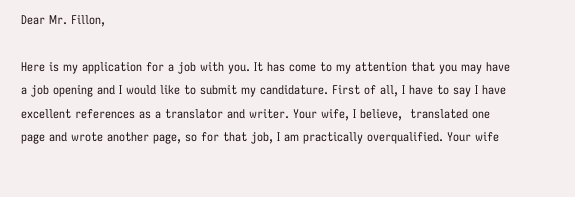Dear Mr. Fillon,

Here is my application for a job with you. It has come to my attention that you may have a job opening and I would like to submit my candidature. First of all, I have to say I have excellent references as a translator and writer. Your wife, I believe,  translated one page and wrote another page, so for that job, I am practically overqualified. Your wife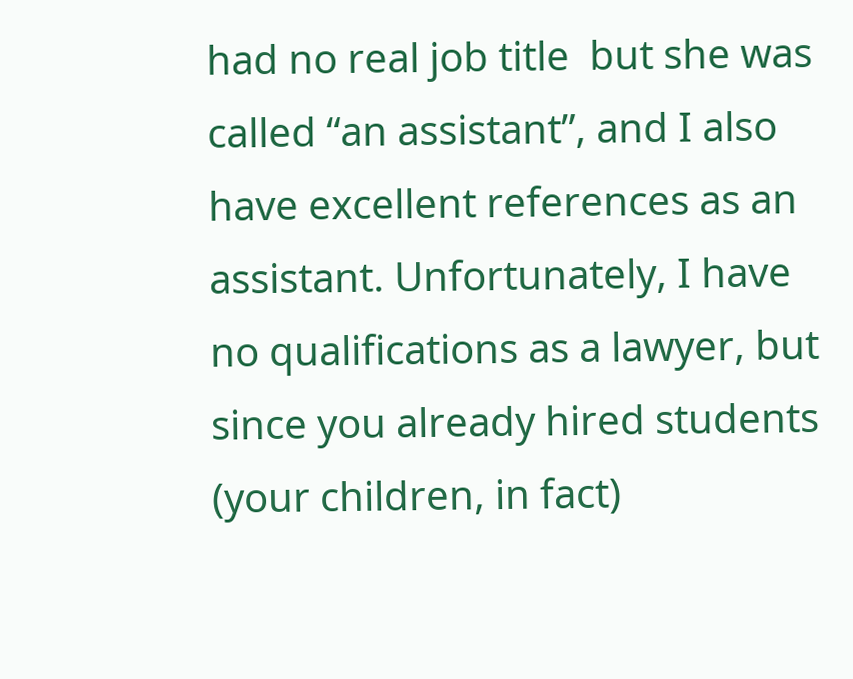had no real job title  but she was called “an assistant”, and I also have excellent references as an assistant. Unfortunately, I have no qualifications as a lawyer, but since you already hired students (your children, in fact)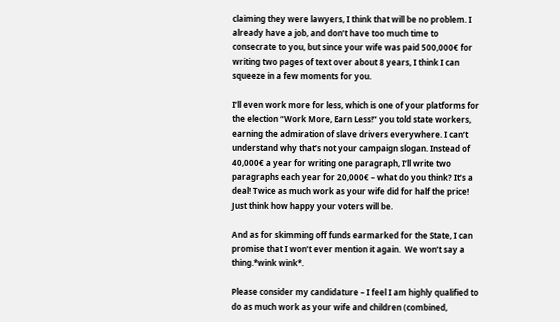claiming they were lawyers, I think that will be no problem. I already have a job, and don’t have too much time to consecrate to you, but since your wife was paid 500,000€ for writing two pages of text over about 8 years, I think I can squeeze in a few moments for you.

I’ll even work more for less, which is one of your platforms for the election “Work More, Earn Less!” you told state workers, earning the admiration of slave drivers everywhere. I can’t understand why that’s not your campaign slogan. Instead of 40,000€ a year for writing one paragraph, I’ll write two paragraphs each year for 20,000€ – what do you think? It’s a deal! Twice as much work as your wife did for half the price! Just think how happy your voters will be.

And as for skimming off funds earmarked for the State, I can promise that I won’t ever mention it again.  We won’t say a thing.*wink wink*.

Please consider my candidature – I feel I am highly qualified to do as much work as your wife and children (combined,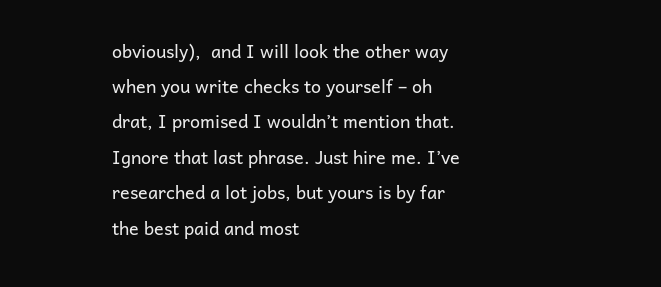obviously),  and I will look the other way when you write checks to yourself – oh drat, I promised I wouldn’t mention that. Ignore that last phrase. Just hire me. I’ve researched a lot jobs, but yours is by far the best paid and most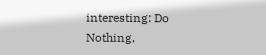interesting: Do Nothing,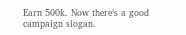Earn 500k. Now there’s a good campaign slogan.